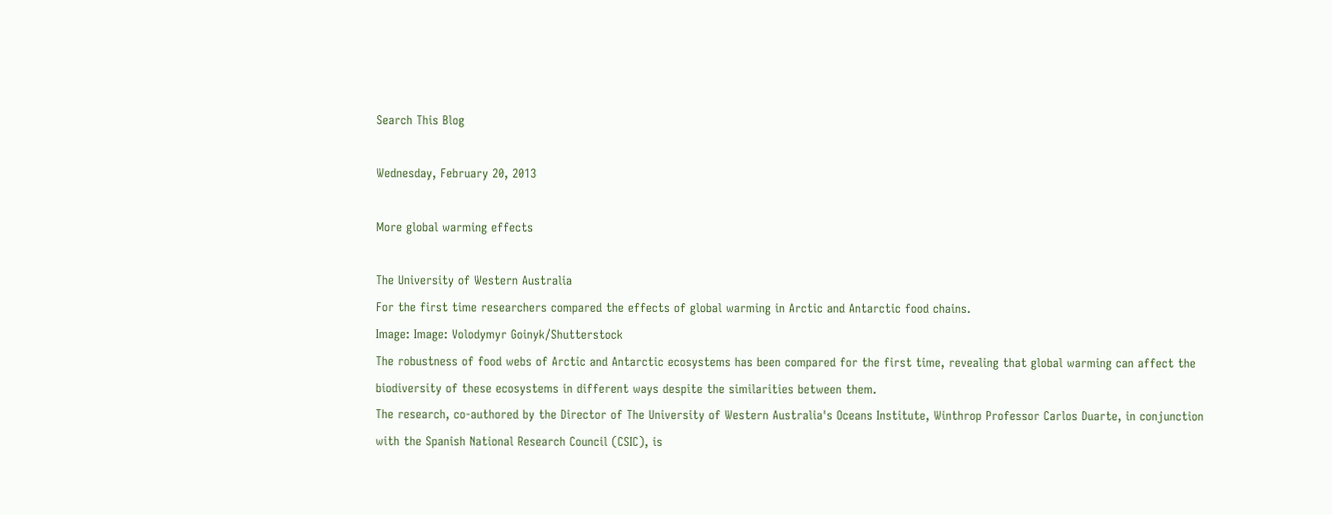Search This Blog

Wednesday, February 20, 2013

More global warming effects

The University of Western Australia
For the first time researchers compared the effects of global warming in Arctic and Antarctic food chains.
Image: Image: Volodymyr Goinyk/Shutterstock
The robustness of food webs of Arctic and Antarctic ecosystems has been compared for the first time, revealing that global warming can affect the biodiversity of these ecosystems in different ways despite the similarities between them.
The research, co-authored by the Director of The University of Western Australia's Oceans Institute, Winthrop Professor Carlos Duarte, in conjunction with the Spanish National Research Council (CSIC), is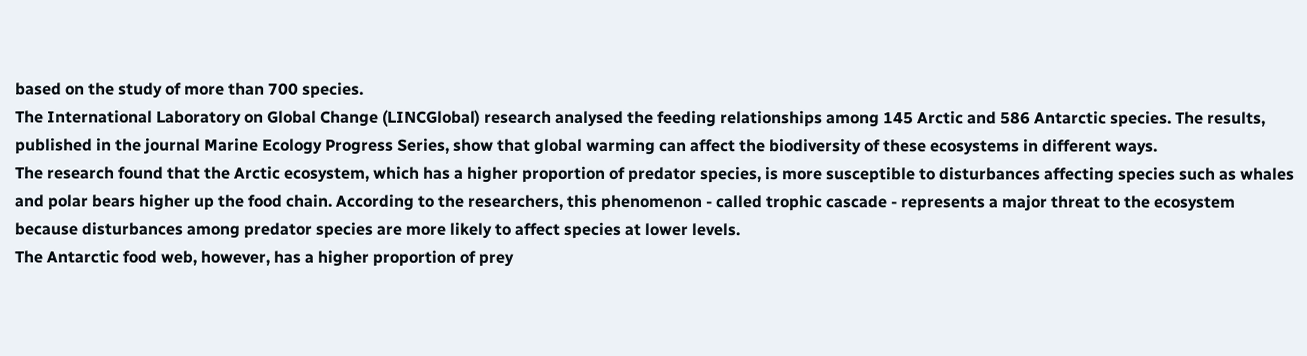based on the study of more than 700 species.
The International Laboratory on Global Change (LINCGlobal) research analysed the feeding relationships among 145 Arctic and 586 Antarctic species. The results, published in the journal Marine Ecology Progress Series, show that global warming can affect the biodiversity of these ecosystems in different ways.
The research found that the Arctic ecosystem, which has a higher proportion of predator species, is more susceptible to disturbances affecting species such as whales and polar bears higher up the food chain. According to the researchers, this phenomenon - called trophic cascade - represents a major threat to the ecosystem because disturbances among predator species are more likely to affect species at lower levels.
The Antarctic food web, however, has a higher proportion of prey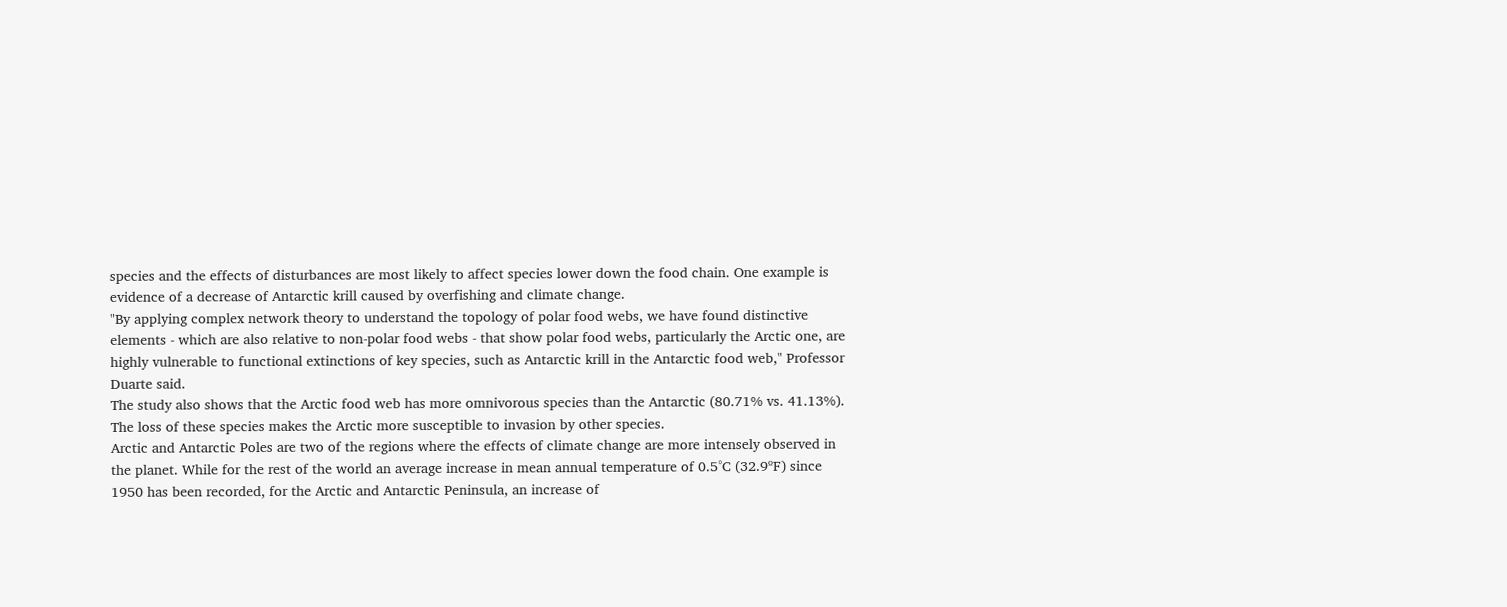species and the effects of disturbances are most likely to affect species lower down the food chain. One example is evidence of a decrease of Antarctic krill caused by overfishing and climate change.
"By applying complex network theory to understand the topology of polar food webs, we have found distinctive elements - which are also relative to non-polar food webs - that show polar food webs, particularly the Arctic one, are highly vulnerable to functional extinctions of key species, such as Antarctic krill in the Antarctic food web," Professor Duarte said.
The study also shows that the Arctic food web has more omnivorous species than the Antarctic (80.71% vs. 41.13%). The loss of these species makes the Arctic more susceptible to invasion by other species.
Arctic and Antarctic Poles are two of the regions where the effects of climate change are more intensely observed in the planet. While for the rest of the world an average increase in mean annual temperature of 0.5°C (32.9ºF) since 1950 has been recorded, for the Arctic and Antarctic Peninsula, an increase of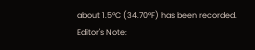about 1.5ºC (34.70°F) has been recorded.
Editor's Note: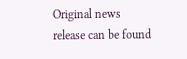Original news release can be found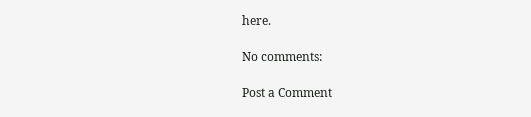here.

No comments:

Post a Comment